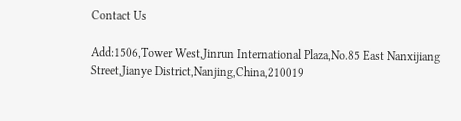Contact Us

Add:1506,Tower West,Jinrun International Plaza,No.85 East Nanxijiang Street,Jianye District,Nanjing,China,210019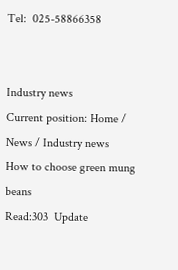Tel:  025-58866358


Industry news
Current position: Home / News / Industry news
How to choose green mung beans
Read:303  Update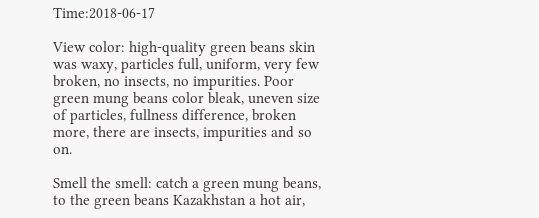Time:2018-06-17

View color: high-quality green beans skin was waxy, particles full, uniform, very few broken, no insects, no impurities. Poor green mung beans color bleak, uneven size of particles, fullness difference, broken more, there are insects, impurities and so on.

Smell the smell: catch a green mung beans, to the green beans Kazakhstan a hot air,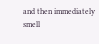and then immediately smell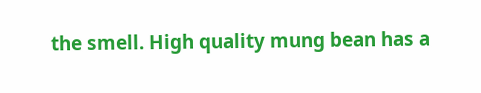the smell. High quality mung bean has a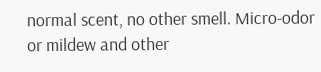normal scent, no other smell. Micro-odor or mildew and other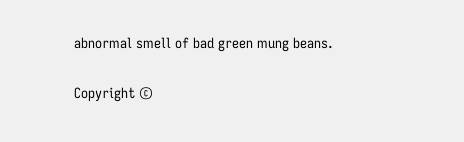abnormal smell of bad green mung beans.

Copyright ©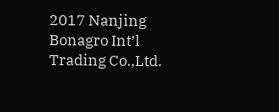2017 Nanjing Bonagro Int’l Trading Co.,Ltd.